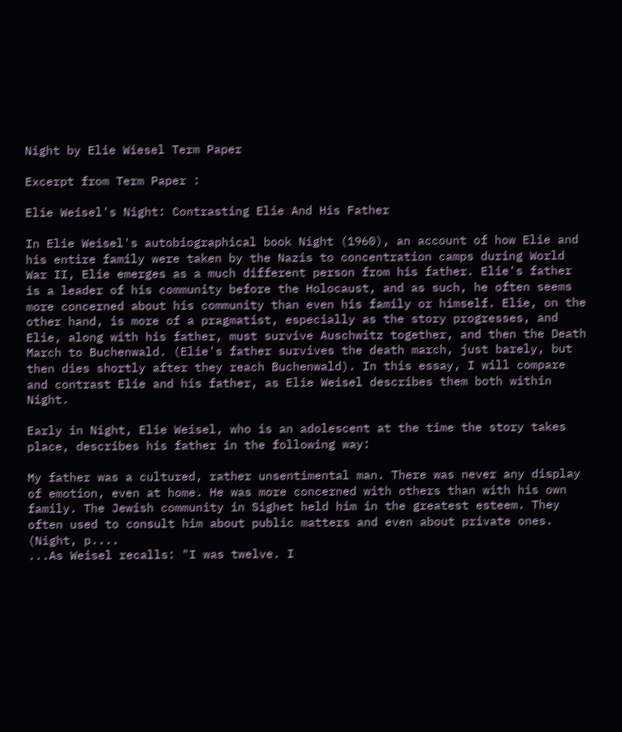Night by Elie Wiesel Term Paper

Excerpt from Term Paper :

Elie Weisel's Night: Contrasting Elie And His Father

In Elie Weisel's autobiographical book Night (1960), an account of how Elie and his entire family were taken by the Nazis to concentration camps during World War II, Elie emerges as a much different person from his father. Elie's father is a leader of his community before the Holocaust, and as such, he often seems more concerned about his community than even his family or himself. Elie, on the other hand, is more of a pragmatist, especially as the story progresses, and Elie, along with his father, must survive Auschwitz together, and then the Death March to Buchenwald. (Elie's father survives the death march, just barely, but then dies shortly after they reach Buchenwald). In this essay, I will compare and contrast Elie and his father, as Elie Weisel describes them both within Night.

Early in Night, Elie Weisel, who is an adolescent at the time the story takes place, describes his father in the following way:

My father was a cultured, rather unsentimental man. There was never any display of emotion, even at home. He was more concerned with others than with his own family. The Jewish community in Sighet held him in the greatest esteem. They often used to consult him about public matters and even about private ones. (Night, p....
...As Weisel recalls: "I was twelve. I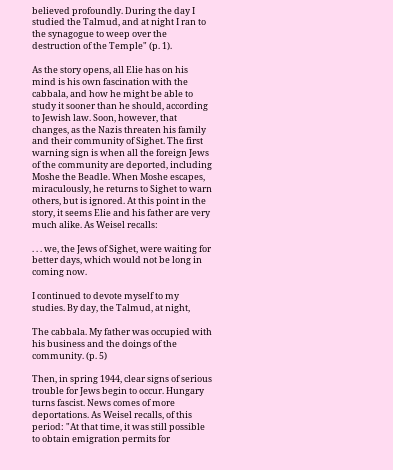believed profoundly. During the day I studied the Talmud, and at night I ran to the synagogue to weep over the destruction of the Temple" (p. 1).

As the story opens, all Elie has on his mind is his own fascination with the cabbala, and how he might be able to study it sooner than he should, according to Jewish law. Soon, however, that changes, as the Nazis threaten his family and their community of Sighet. The first warning sign is when all the foreign Jews of the community are deported, including Moshe the Beadle. When Moshe escapes, miraculously, he returns to Sighet to warn others, but is ignored. At this point in the story, it seems Elie and his father are very much alike. As Weisel recalls:

. . . we, the Jews of Sighet, were waiting for better days, which would not be long in coming now.

I continued to devote myself to my studies. By day, the Talmud, at night,

The cabbala. My father was occupied with his business and the doings of the community. (p. 5)

Then, in spring 1944, clear signs of serious trouble for Jews begin to occur. Hungary turns fascist. News comes of more deportations. As Weisel recalls, of this period: "At that time, it was still possible to obtain emigration permits for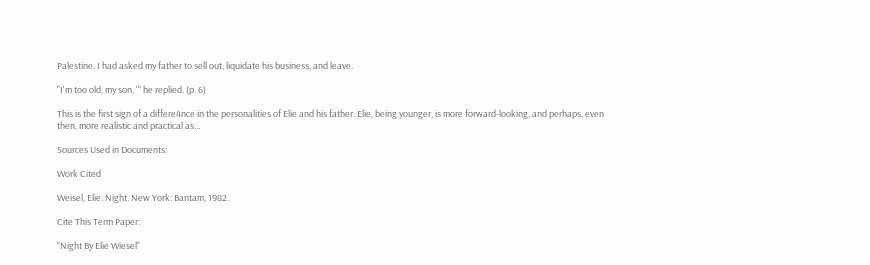Palestine. I had asked my father to sell out, liquidate his business, and leave.

"I'm too old, my son, '" he replied. (p. 6)

This is the first sign of a differe4nce in the personalities of Elie and his father. Elie, being younger, is more forward-looking, and perhaps, even then, more realistic and practical as…

Sources Used in Documents:

Work Cited

Weisel, Elie. Night. New York: Bantam, 1982.

Cite This Term Paper:

"Night By Elie Wiesel"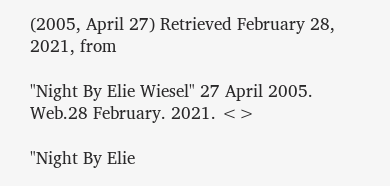(2005, April 27) Retrieved February 28, 2021, from

"Night By Elie Wiesel" 27 April 2005. Web.28 February. 2021. <>

"Night By Elie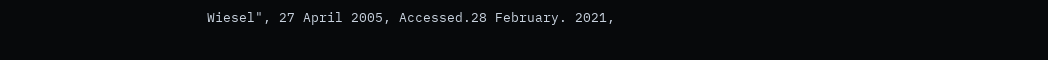Wiesel", 27 April 2005, Accessed.28 February. 2021,